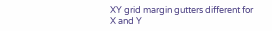XY grid margin gutters different for X and Y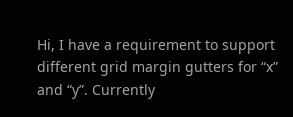Hi, I have a requirement to support different grid margin gutters for “x” and “y”. Currently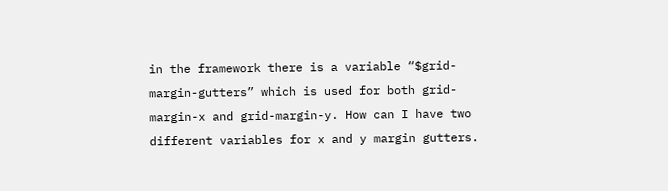in the framework there is a variable “$grid-margin-gutters” which is used for both grid-margin-x and grid-margin-y. How can I have two different variables for x and y margin gutters.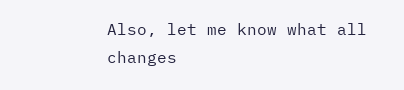Also, let me know what all changes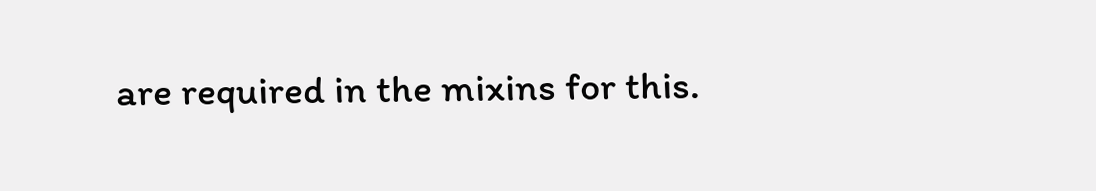are required in the mixins for this.